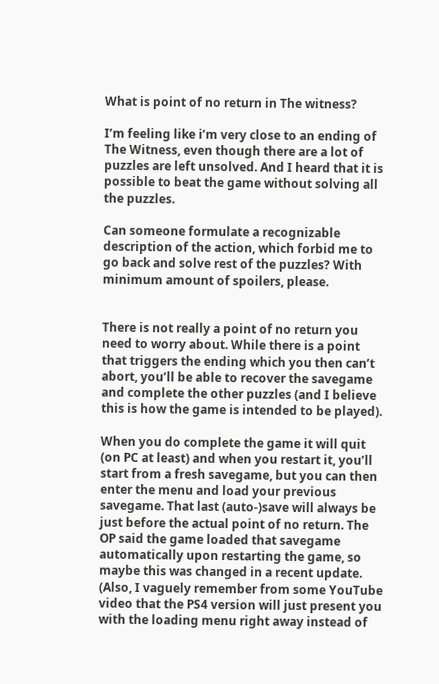What is point of no return in The witness?

I’m feeling like i’m very close to an ending of The Witness, even though there are a lot of puzzles are left unsolved. And I heard that it is possible to beat the game without solving all the puzzles.

Can someone formulate a recognizable description of the action, which forbid me to go back and solve rest of the puzzles? With minimum amount of spoilers, please.


There is not really a point of no return you need to worry about. While there is a point that triggers the ending which you then can’t abort, you’ll be able to recover the savegame and complete the other puzzles (and I believe this is how the game is intended to be played).

When you do complete the game it will quit (on PC at least) and when you restart it, you’ll start from a fresh savegame, but you can then enter the menu and load your previous savegame. That last (auto-)save will always be just before the actual point of no return. The OP said the game loaded that savegame automatically upon restarting the game, so maybe this was changed in a recent update. (Also, I vaguely remember from some YouTube video that the PS4 version will just present you with the loading menu right away instead of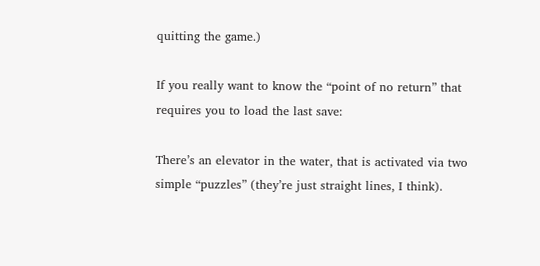quitting the game.)

If you really want to know the “point of no return” that requires you to load the last save:

There’s an elevator in the water, that is activated via two simple “puzzles” (they’re just straight lines, I think).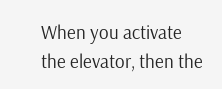When you activate the elevator, then the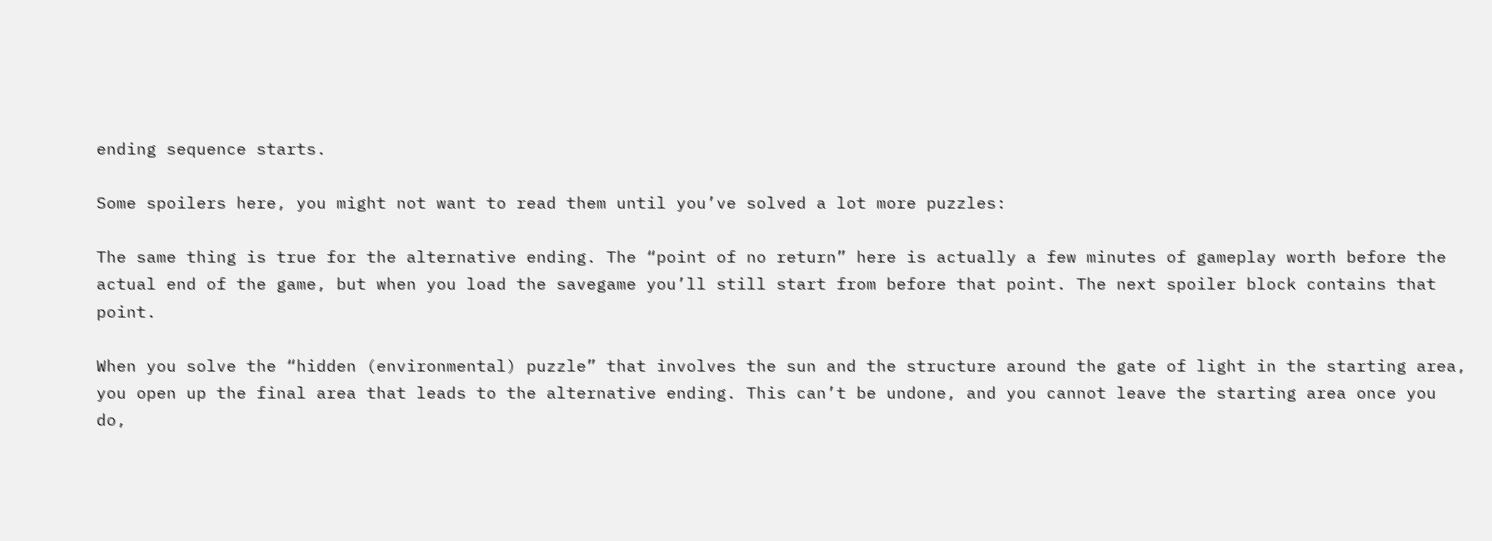ending sequence starts.

Some spoilers here, you might not want to read them until you’ve solved a lot more puzzles:

The same thing is true for the alternative ending. The “point of no return” here is actually a few minutes of gameplay worth before the actual end of the game, but when you load the savegame you’ll still start from before that point. The next spoiler block contains that point.

When you solve the “hidden (environmental) puzzle” that involves the sun and the structure around the gate of light in the starting area, you open up the final area that leads to the alternative ending. This can’t be undone, and you cannot leave the starting area once you do,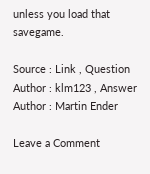unless you load that savegame.

Source : Link , Question Author : klm123 , Answer Author : Martin Ender

Leave a Comment